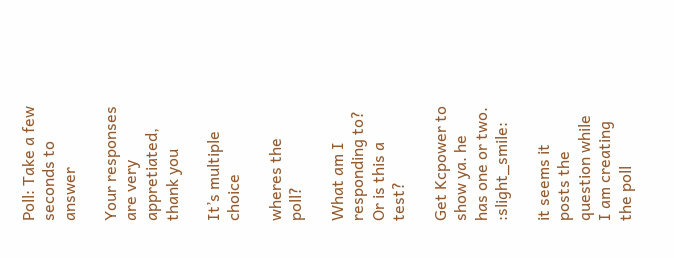Poll: Take a few seconds to answer

Your responses are very appretiated, thank you

It’s multiple choice

wheres the poll?

What am I responding to? Or is this a test?

Get Kcpower to show ya. he has one or two. :slight_smile:

it seems it posts the question while I am creating the poll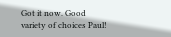Got it now. Good variety of choices Paul!